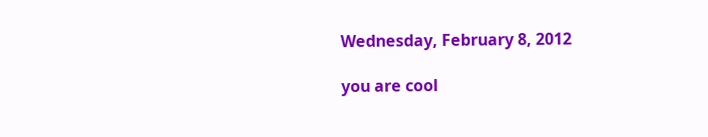Wednesday, February 8, 2012

you are cool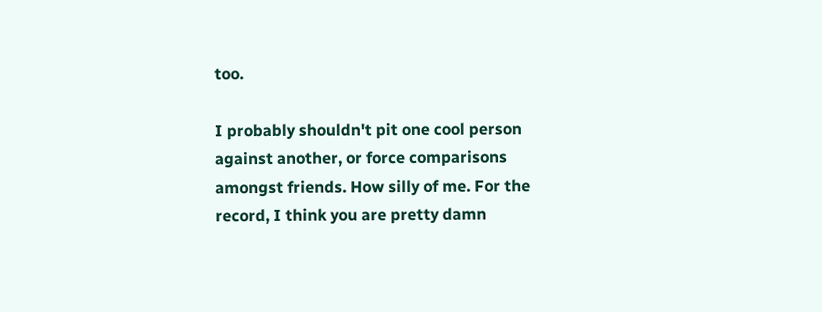too.

I probably shouldn't pit one cool person against another, or force comparisons amongst friends. How silly of me. For the record, I think you are pretty damn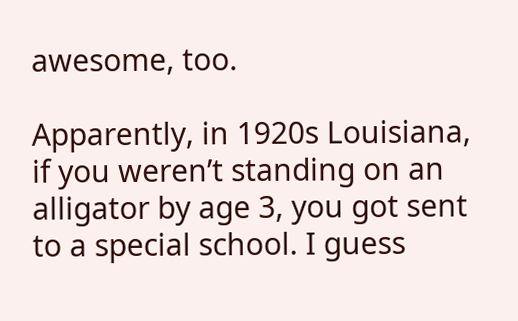awesome, too.

Apparently, in 1920s Louisiana, if you weren’t standing on an alligator by age 3, you got sent
to a special school. I guess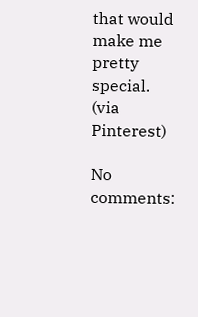that would make me pretty special.
(via Pinterest)

No comments: